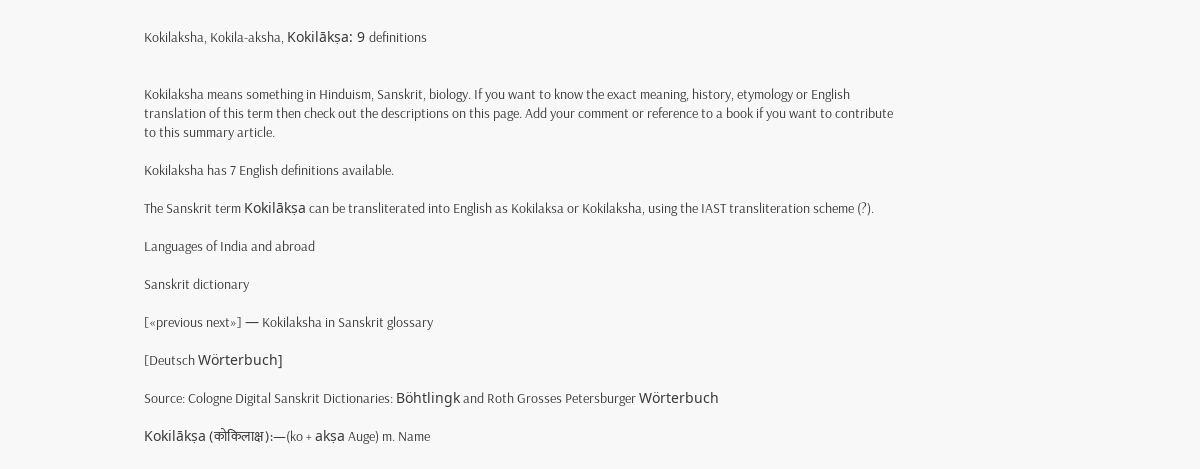Kokilaksha, Kokila-aksha, Kokilākṣa: 9 definitions


Kokilaksha means something in Hinduism, Sanskrit, biology. If you want to know the exact meaning, history, etymology or English translation of this term then check out the descriptions on this page. Add your comment or reference to a book if you want to contribute to this summary article.

Kokilaksha has 7 English definitions available.

The Sanskrit term Kokilākṣa can be transliterated into English as Kokilaksa or Kokilaksha, using the IAST transliteration scheme (?).

Languages of India and abroad

Sanskrit dictionary

[«previous next»] — Kokilaksha in Sanskrit glossary

[Deutsch Wörterbuch]

Source: Cologne Digital Sanskrit Dictionaries: Böhtlingk and Roth Grosses Petersburger Wörterbuch

Kokilākṣa (कोकिलाक्ष):—(ko + akṣa Auge) m. Name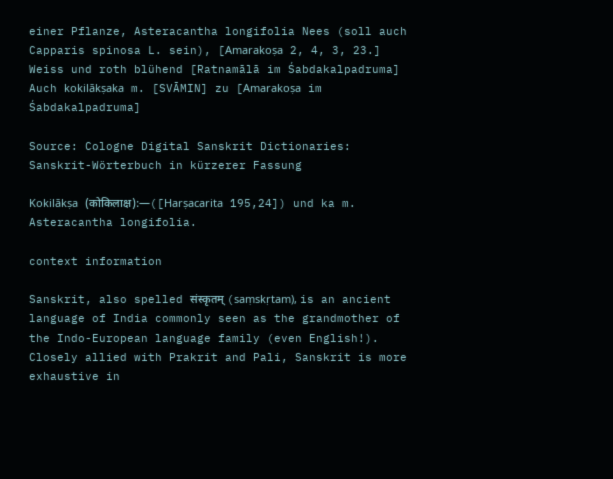einer Pflanze, Asteracantha longifolia Nees (soll auch Capparis spinosa L. sein), [Amarakoṣa 2, 4, 3, 23.] Weiss und roth blühend [Ratnamālā im Śabdakalpadruma] Auch kokilākṣaka m. [SVĀMIN] zu [Amarakoṣa im Śabdakalpadruma]

Source: Cologne Digital Sanskrit Dictionaries: Sanskrit-Wörterbuch in kürzerer Fassung

Kokilākṣa (कोकिलाक्ष):—([Harṣacarita 195,24]) und ka m. Asteracantha longifolia.

context information

Sanskrit, also spelled संस्कृतम् (saṃskṛtam), is an ancient language of India commonly seen as the grandmother of the Indo-European language family (even English!). Closely allied with Prakrit and Pali, Sanskrit is more exhaustive in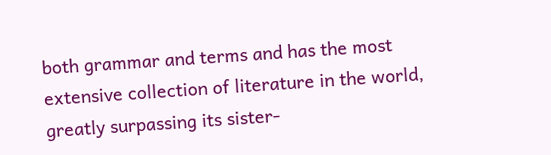both grammar and terms and has the most extensive collection of literature in the world, greatly surpassing its sister-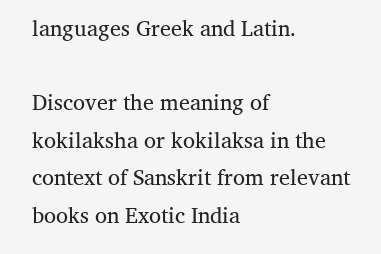languages Greek and Latin.

Discover the meaning of kokilaksha or kokilaksa in the context of Sanskrit from relevant books on Exotic India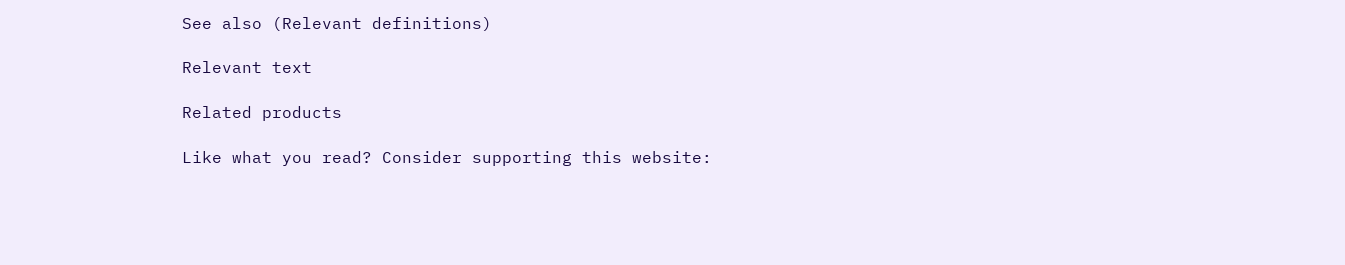See also (Relevant definitions)

Relevant text

Related products

Like what you read? Consider supporting this website: